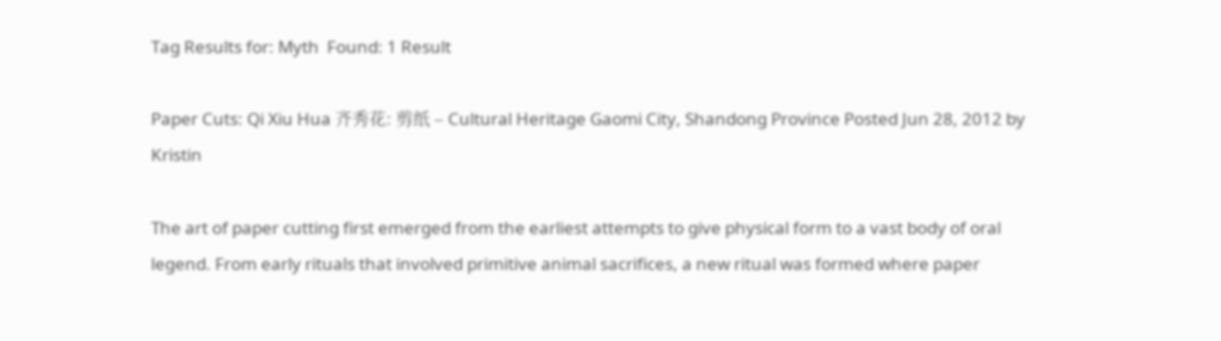Tag Results for: Myth  Found: 1 Result

Paper Cuts: Qi Xiu Hua 齐秀花: 剪纸 – Cultural Heritage Gaomi City, Shandong Province Posted Jun 28, 2012 by Kristin

The art of paper cutting first emerged from the earliest attempts to give physical form to a vast body of oral legend. From early rituals that involved primitive animal sacrifices, a new ritual was formed where paper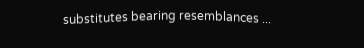substitutes bearing resemblances ...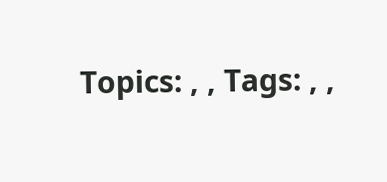Topics: , , Tags: , ,